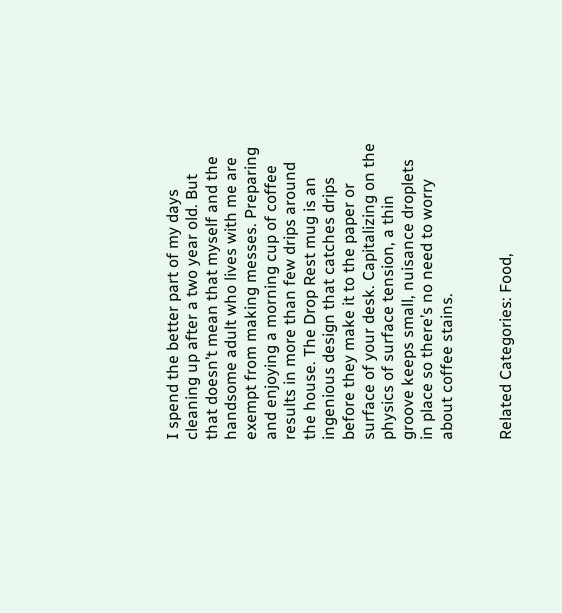I spend the better part of my days cleaning up after a two year old. But that doesn’t mean that myself and the handsome adult who lives with me are exempt from making messes. Preparing and enjoying a morning cup of coffee results in more than few drips around the house. The Drop Rest mug is an ingenious design that catches drips before they make it to the paper or surface of your desk. Capitalizing on the physics of surface tension, a thin groove keeps small, nuisance droplets in place so there’s no need to worry about coffee stains.


Related Categories: Food,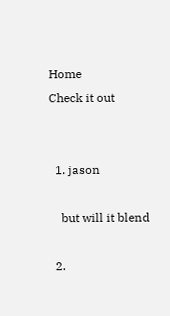Home
Check it out


  1. jason

    but will it blend

  2.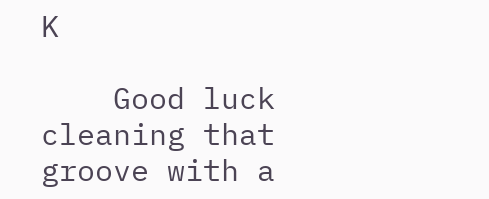K

    Good luck cleaning that groove with a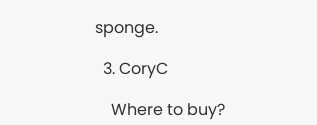sponge.

  3. CoryC

    Where to buy?